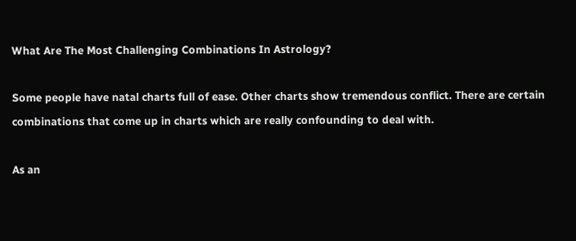What Are The Most Challenging Combinations In Astrology?

Some people have natal charts full of ease. Other charts show tremendous conflict. There are certain combinations that come up in charts which are really confounding to deal with.

As an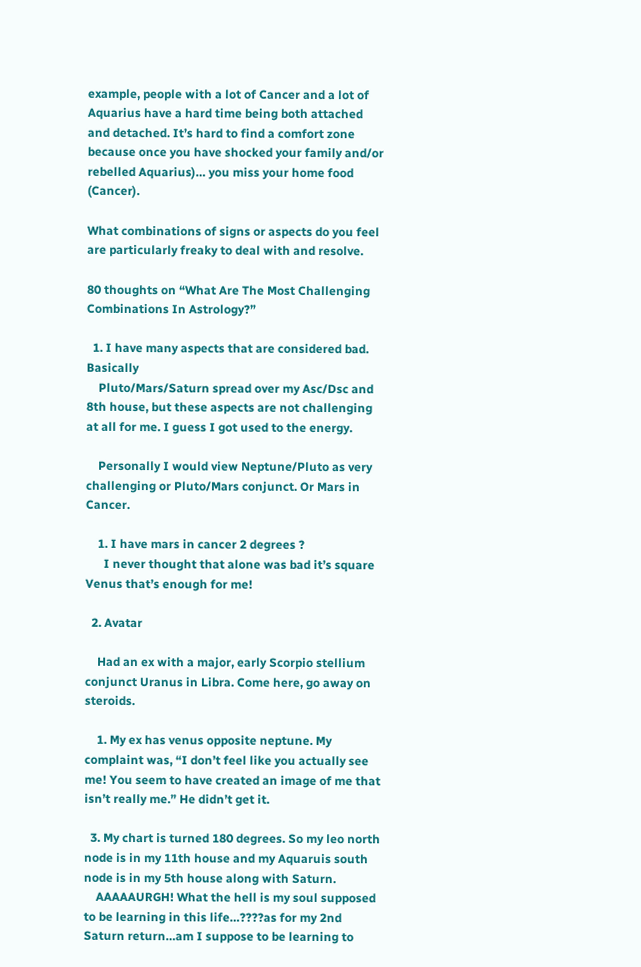example, people with a lot of Cancer and a lot of Aquarius have a hard time being both attached and detached. It’s hard to find a comfort zone because once you have shocked your family and/or rebelled Aquarius)… you miss your home food (Cancer).

What combinations of signs or aspects do you feel are particularly freaky to deal with and resolve.

80 thoughts on “What Are The Most Challenging Combinations In Astrology?”

  1. I have many aspects that are considered bad. Basically
    Pluto/Mars/Saturn spread over my Asc/Dsc and 8th house, but these aspects are not challenging at all for me. I guess I got used to the energy.

    Personally I would view Neptune/Pluto as very challenging or Pluto/Mars conjunct. Or Mars in Cancer.

    1. I have mars in cancer 2 degrees ?
      I never thought that alone was bad it’s square Venus that’s enough for me!

  2. Avatar

    Had an ex with a major, early Scorpio stellium conjunct Uranus in Libra. Come here, go away on steroids.

    1. My ex has venus opposite neptune. My complaint was, “I don’t feel like you actually see me! You seem to have created an image of me that isn’t really me.” He didn’t get it.

  3. My chart is turned 180 degrees. So my leo north node is in my 11th house and my Aquaruis south node is in my 5th house along with Saturn.
    AAAAAURGH! What the hell is my soul supposed to be learning in this life…????as for my 2nd Saturn return…am I suppose to be learning to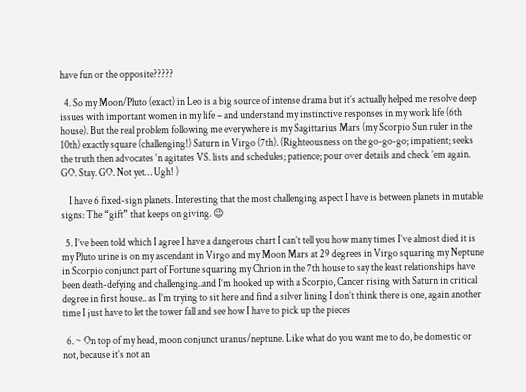have fun or the opposite?????

  4. So my Moon/Pluto (exact) in Leo is a big source of intense drama but it’s actually helped me resolve deep issues with important women in my life – and understand my instinctive responses in my work life (6th house). But the real problem following me everywhere is my Sagittarius Mars (my Scorpio Sun ruler in the 10th) exactly square (challenging!) Saturn in Virgo (7th). (Righteousness on the go-go-go; impatient; seeks the truth then advocates ‘n agitates VS. lists and schedules; patience; pour over details and check ’em again. GO. Stay. GO. Not yet… Ugh! )

    I have 6 fixed-sign planets. Interesting that the most challenging aspect I have is between planets in mutable signs: The “gift” that keeps on giving. 😉

  5. I’ve been told which I agree I have a dangerous chart I can’t tell you how many times I’ve almost died it is my Pluto urine is on my ascendant in Virgo and my Moon Mars at 29 degrees in Virgo squaring my Neptune in Scorpio conjunct part of Fortune squaring my Chrion in the 7th house to say the least relationships have been death-defying and challenging..and I’m hooked up with a Scorpio, Cancer rising with Saturn in critical degree in first house.. as I’m trying to sit here and find a silver lining I don’t think there is one, again another time I just have to let the tower fall and see how I have to pick up the pieces

  6. ~ On top of my head, moon conjunct uranus/neptune. Like what do you want me to do, be domestic or not, because it’s not an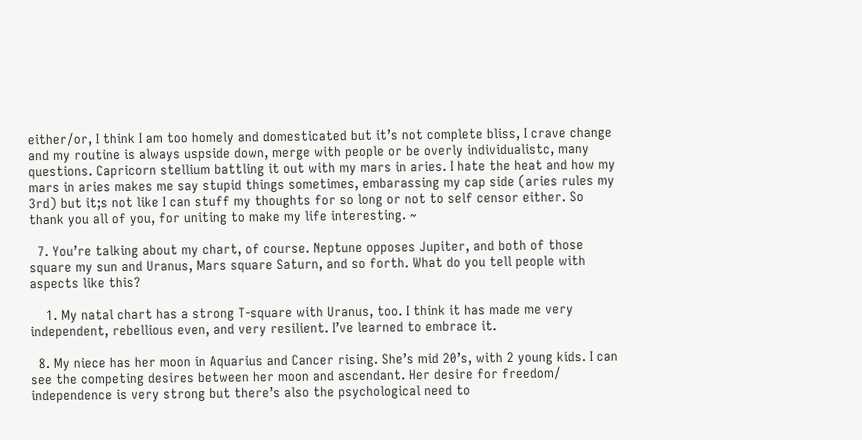either/or, I think I am too homely and domesticated but it’s not complete bliss, I crave change and my routine is always uspside down, merge with people or be overly individualistc, many questions. Capricorn stellium battling it out with my mars in aries. I hate the heat and how my mars in aries makes me say stupid things sometimes, embarassing my cap side (aries rules my 3rd) but it;s not like I can stuff my thoughts for so long or not to self censor either. So thank you all of you, for uniting to make my life interesting. ~

  7. You’re talking about my chart, of course. Neptune opposes Jupiter, and both of those square my sun and Uranus, Mars square Saturn, and so forth. What do you tell people with aspects like this?

    1. My natal chart has a strong T-square with Uranus, too. I think it has made me very independent, rebellious even, and very resilient. I’ve learned to embrace it.

  8. My niece has her moon in Aquarius and Cancer rising. She’s mid 20’s, with 2 young kids. I can see the competing desires between her moon and ascendant. Her desire for freedom/ independence is very strong but there’s also the psychological need to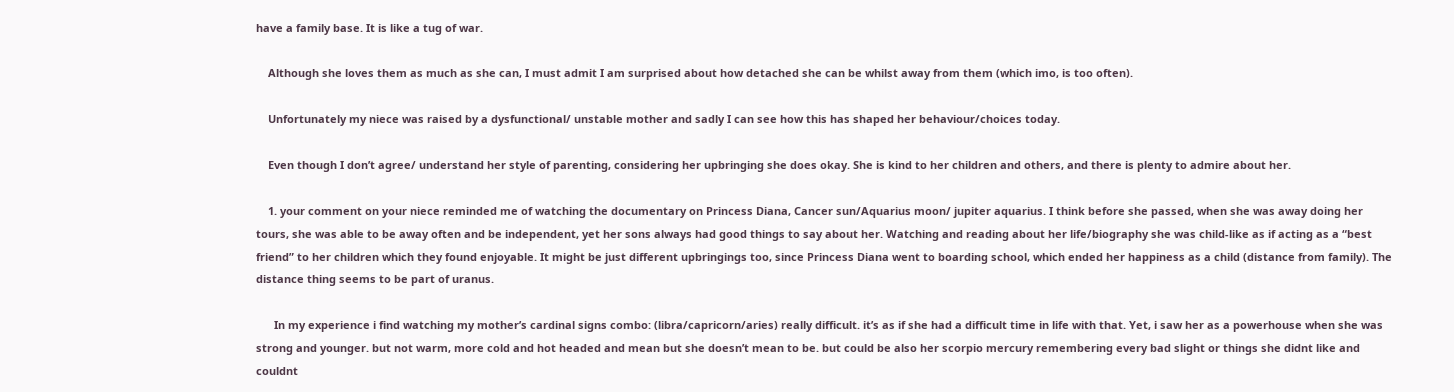have a family base. It is like a tug of war.

    Although she loves them as much as she can, I must admit I am surprised about how detached she can be whilst away from them (which imo, is too often).

    Unfortunately my niece was raised by a dysfunctional/ unstable mother and sadly I can see how this has shaped her behaviour/choices today.

    Even though I don’t agree/ understand her style of parenting, considering her upbringing she does okay. She is kind to her children and others, and there is plenty to admire about her.

    1. your comment on your niece reminded me of watching the documentary on Princess Diana, Cancer sun/Aquarius moon/ jupiter aquarius. I think before she passed, when she was away doing her tours, she was able to be away often and be independent, yet her sons always had good things to say about her. Watching and reading about her life/biography she was child-like as if acting as a “best friend” to her children which they found enjoyable. It might be just different upbringings too, since Princess Diana went to boarding school, which ended her happiness as a child (distance from family). The distance thing seems to be part of uranus.

      In my experience i find watching my mother’s cardinal signs combo: (libra/capricorn/aries) really difficult. it’s as if she had a difficult time in life with that. Yet, i saw her as a powerhouse when she was strong and younger. but not warm, more cold and hot headed and mean but she doesn’t mean to be. but could be also her scorpio mercury remembering every bad slight or things she didnt like and couldnt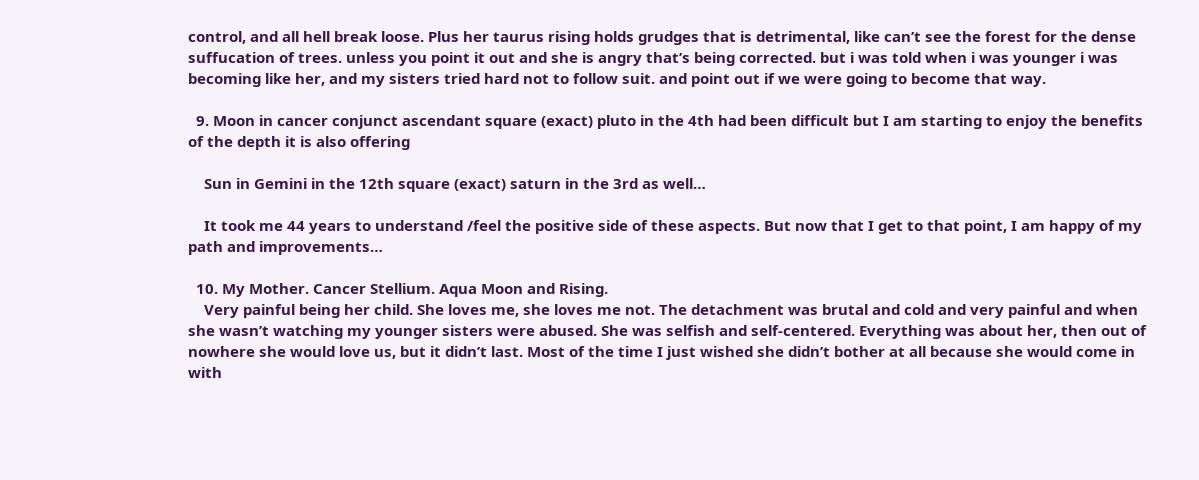control, and all hell break loose. Plus her taurus rising holds grudges that is detrimental, like can’t see the forest for the dense suffucation of trees. unless you point it out and she is angry that’s being corrected. but i was told when i was younger i was becoming like her, and my sisters tried hard not to follow suit. and point out if we were going to become that way.

  9. Moon in cancer conjunct ascendant square (exact) pluto in the 4th had been difficult but I am starting to enjoy the benefits of the depth it is also offering

    Sun in Gemini in the 12th square (exact) saturn in the 3rd as well…

    It took me 44 years to understand /feel the positive side of these aspects. But now that I get to that point, I am happy of my path and improvements…

  10. My Mother. Cancer Stellium. Aqua Moon and Rising.
    Very painful being her child. She loves me, she loves me not. The detachment was brutal and cold and very painful and when she wasn’t watching my younger sisters were abused. She was selfish and self-centered. Everything was about her, then out of nowhere she would love us, but it didn’t last. Most of the time I just wished she didn’t bother at all because she would come in with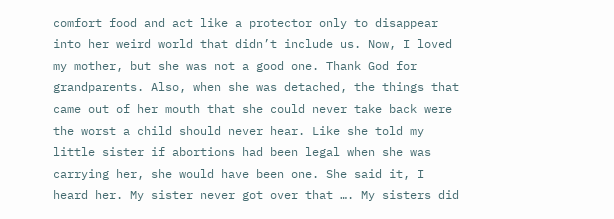comfort food and act like a protector only to disappear into her weird world that didn’t include us. Now, I loved my mother, but she was not a good one. Thank God for grandparents. Also, when she was detached, the things that came out of her mouth that she could never take back were the worst a child should never hear. Like she told my little sister if abortions had been legal when she was carrying her, she would have been one. She said it, I heard her. My sister never got over that …. My sisters did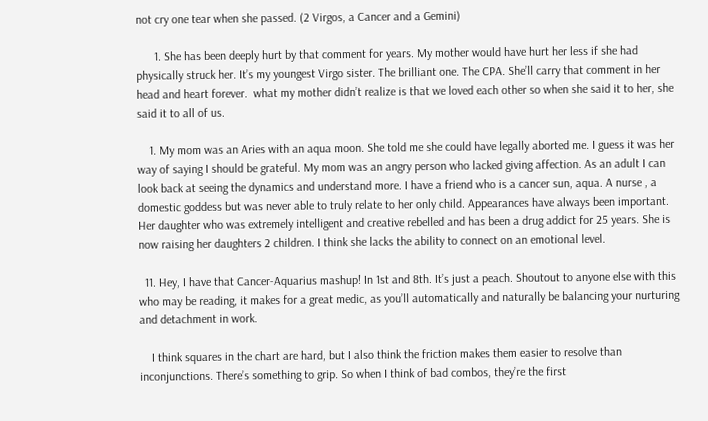not cry one tear when she passed. (2 Virgos, a Cancer and a Gemini)

      1. She has been deeply hurt by that comment for years. My mother would have hurt her less if she had physically struck her. It’s my youngest Virgo sister. The brilliant one. The CPA. She’ll carry that comment in her head and heart forever.  what my mother didn’t realize is that we loved each other so when she said it to her, she said it to all of us.

    1. My mom was an Aries with an aqua moon. She told me she could have legally aborted me. I guess it was her way of saying I should be grateful. My mom was an angry person who lacked giving affection. As an adult I can look back at seeing the dynamics and understand more. I have a friend who is a cancer sun, aqua. A nurse , a domestic goddess but was never able to truly relate to her only child. Appearances have always been important. Her daughter who was extremely intelligent and creative rebelled and has been a drug addict for 25 years. She is now raising her daughters 2 children. I think she lacks the ability to connect on an emotional level.

  11. Hey, I have that Cancer-Aquarius mashup! In 1st and 8th. It’s just a peach. Shoutout to anyone else with this who may be reading, it makes for a great medic, as you’ll automatically and naturally be balancing your nurturing and detachment in work.

    I think squares in the chart are hard, but I also think the friction makes them easier to resolve than inconjunctions. There’s something to grip. So when I think of bad combos, they’re the first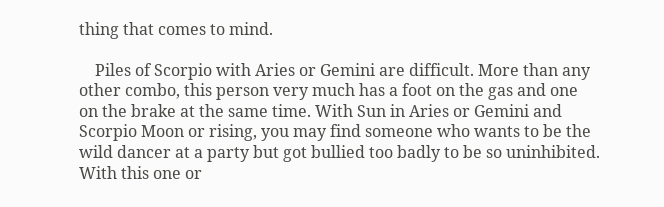thing that comes to mind.

    Piles of Scorpio with Aries or Gemini are difficult. More than any other combo, this person very much has a foot on the gas and one on the brake at the same time. With Sun in Aries or Gemini and Scorpio Moon or rising, you may find someone who wants to be the wild dancer at a party but got bullied too badly to be so uninhibited. With this one or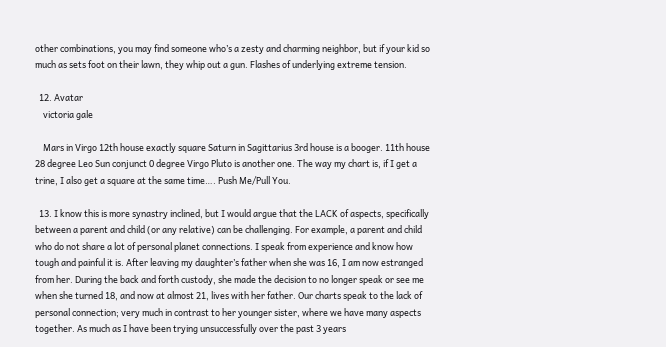other combinations, you may find someone who’s a zesty and charming neighbor, but if your kid so much as sets foot on their lawn, they whip out a gun. Flashes of underlying extreme tension.

  12. Avatar
    victoria gale

    Mars in Virgo 12th house exactly square Saturn in Sagittarius 3rd house is a booger. 11th house 28 degree Leo Sun conjunct 0 degree Virgo Pluto is another one. The way my chart is, if I get a trine, I also get a square at the same time…. Push Me/Pull You.

  13. I know this is more synastry inclined, but I would argue that the LACK of aspects, specifically between a parent and child (or any relative) can be challenging. For example, a parent and child who do not share a lot of personal planet connections. I speak from experience and know how tough and painful it is. After leaving my daughter’s father when she was 16, I am now estranged from her. During the back and forth custody, she made the decision to no longer speak or see me when she turned 18, and now at almost 21, lives with her father. Our charts speak to the lack of personal connection; very much in contrast to her younger sister, where we have many aspects together. As much as I have been trying unsuccessfully over the past 3 years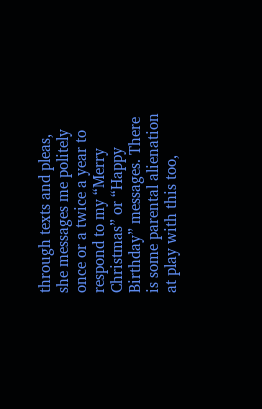through texts and pleas, she messages me politely once or a twice a year to respond to my “Merry Christmas” or “Happy Birthday” messages. There is some parental alienation at play with this too,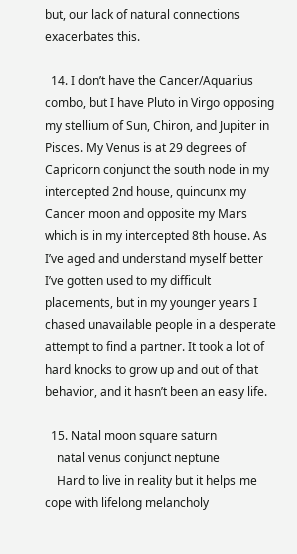but, our lack of natural connections exacerbates this.

  14. I don’t have the Cancer/Aquarius combo, but I have Pluto in Virgo opposing my stellium of Sun, Chiron, and Jupiter in Pisces. My Venus is at 29 degrees of Capricorn conjunct the south node in my intercepted 2nd house, quincunx my Cancer moon and opposite my Mars which is in my intercepted 8th house. As I’ve aged and understand myself better I’ve gotten used to my difficult placements, but in my younger years I chased unavailable people in a desperate attempt to find a partner. It took a lot of hard knocks to grow up and out of that behavior, and it hasn’t been an easy life.

  15. Natal moon square saturn
    natal venus conjunct neptune
    Hard to live in reality but it helps me cope with lifelong melancholy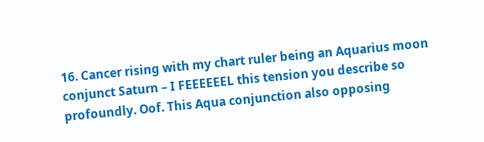16. Cancer rising with my chart ruler being an Aquarius moon conjunct Saturn – I FEEEEEEL this tension you describe so profoundly. Oof. This Aqua conjunction also opposing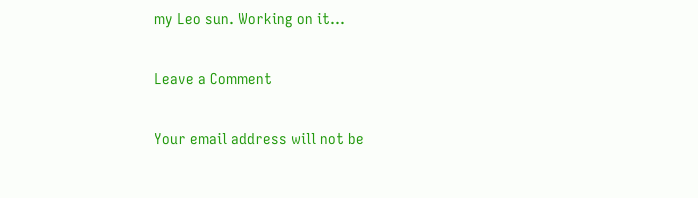my Leo sun. Working on it…

Leave a Comment

Your email address will not be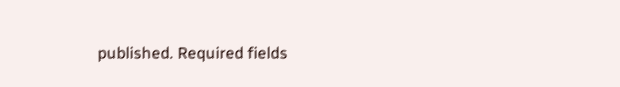published. Required fields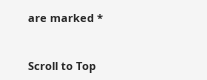are marked *


Scroll to Top